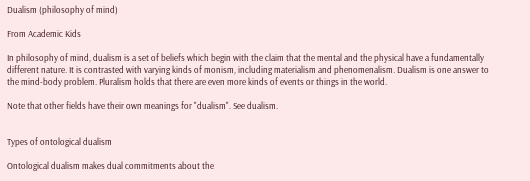Dualism (philosophy of mind)

From Academic Kids

In philosophy of mind, dualism is a set of beliefs which begin with the claim that the mental and the physical have a fundamentally different nature. It is contrasted with varying kinds of monism, including materialism and phenomenalism. Dualism is one answer to the mind-body problem. Pluralism holds that there are even more kinds of events or things in the world.

Note that other fields have their own meanings for "dualism". See dualism.


Types of ontological dualism

Ontological dualism makes dual commitments about the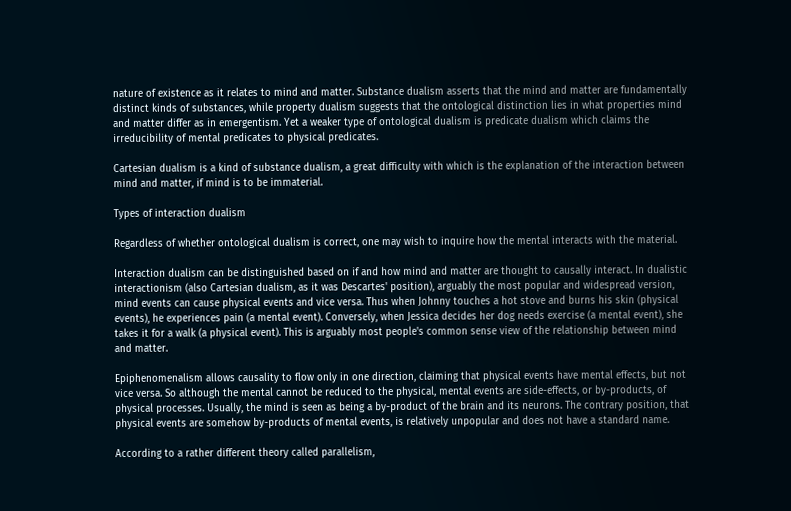nature of existence as it relates to mind and matter. Substance dualism asserts that the mind and matter are fundamentally distinct kinds of substances, while property dualism suggests that the ontological distinction lies in what properties mind and matter differ as in emergentism. Yet a weaker type of ontological dualism is predicate dualism which claims the irreducibility of mental predicates to physical predicates.

Cartesian dualism is a kind of substance dualism, a great difficulty with which is the explanation of the interaction between mind and matter, if mind is to be immaterial.

Types of interaction dualism

Regardless of whether ontological dualism is correct, one may wish to inquire how the mental interacts with the material.

Interaction dualism can be distinguished based on if and how mind and matter are thought to causally interact. In dualistic interactionism (also Cartesian dualism, as it was Descartes' position), arguably the most popular and widespread version, mind events can cause physical events and vice versa. Thus when Johnny touches a hot stove and burns his skin (physical events), he experiences pain (a mental event). Conversely, when Jessica decides her dog needs exercise (a mental event), she takes it for a walk (a physical event). This is arguably most people's common sense view of the relationship between mind and matter.

Epiphenomenalism allows causality to flow only in one direction, claiming that physical events have mental effects, but not vice versa. So although the mental cannot be reduced to the physical, mental events are side-effects, or by-products, of physical processes. Usually, the mind is seen as being a by-product of the brain and its neurons. The contrary position, that physical events are somehow by-products of mental events, is relatively unpopular and does not have a standard name.

According to a rather different theory called parallelism,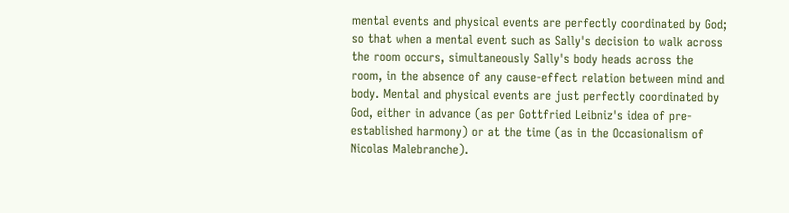mental events and physical events are perfectly coordinated by God; so that when a mental event such as Sally's decision to walk across the room occurs, simultaneously Sally's body heads across the room, in the absence of any cause-effect relation between mind and body. Mental and physical events are just perfectly coordinated by God, either in advance (as per Gottfried Leibniz's idea of pre-established harmony) or at the time (as in the Occasionalism of Nicolas Malebranche).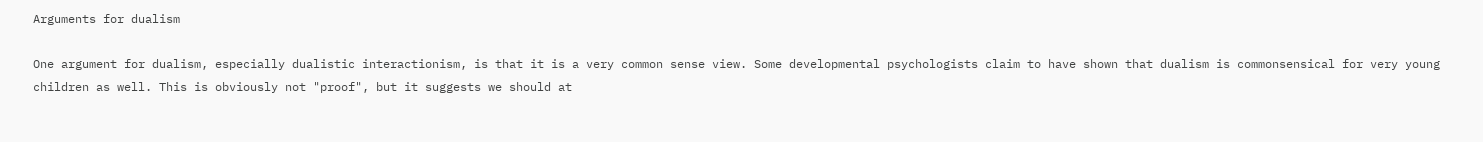Arguments for dualism

One argument for dualism, especially dualistic interactionism, is that it is a very common sense view. Some developmental psychologists claim to have shown that dualism is commonsensical for very young children as well. This is obviously not "proof", but it suggests we should at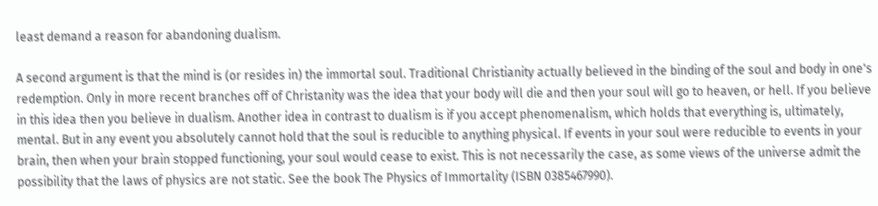least demand a reason for abandoning dualism.

A second argument is that the mind is (or resides in) the immortal soul. Traditional Christianity actually believed in the binding of the soul and body in one's redemption. Only in more recent branches off of Christanity was the idea that your body will die and then your soul will go to heaven, or hell. If you believe in this idea then you believe in dualism. Another idea in contrast to dualism is if you accept phenomenalism, which holds that everything is, ultimately, mental. But in any event you absolutely cannot hold that the soul is reducible to anything physical. If events in your soul were reducible to events in your brain, then when your brain stopped functioning, your soul would cease to exist. This is not necessarily the case, as some views of the universe admit the possibility that the laws of physics are not static. See the book The Physics of Immortality (ISBN 0385467990).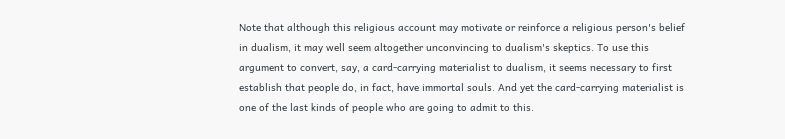Note that although this religious account may motivate or reinforce a religious person's belief in dualism, it may well seem altogether unconvincing to dualism's skeptics. To use this argument to convert, say, a card-carrying materialist to dualism, it seems necessary to first establish that people do, in fact, have immortal souls. And yet the card-carrying materialist is one of the last kinds of people who are going to admit to this.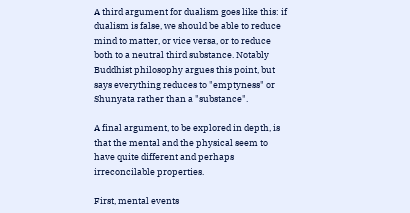A third argument for dualism goes like this: if dualism is false, we should be able to reduce mind to matter, or vice versa, or to reduce both to a neutral third substance. Notably Buddhist philosophy argues this point, but says everything reduces to "emptyness" or Shunyata rather than a "substance".

A final argument, to be explored in depth, is that the mental and the physical seem to have quite different and perhaps irreconcilable properties.

First, mental events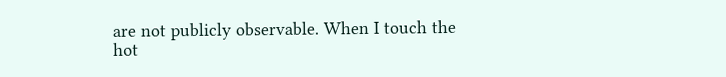are not publicly observable. When I touch the hot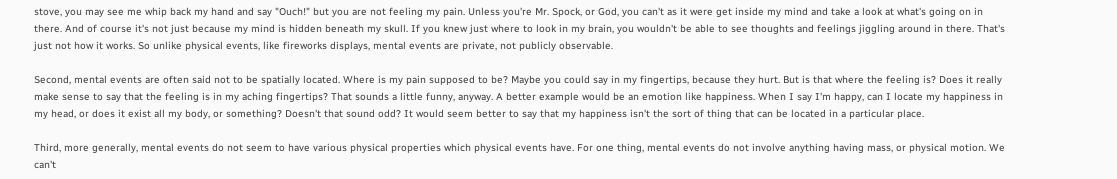stove, you may see me whip back my hand and say "Ouch!" but you are not feeling my pain. Unless you're Mr. Spock, or God, you can't as it were get inside my mind and take a look at what's going on in there. And of course it's not just because my mind is hidden beneath my skull. If you knew just where to look in my brain, you wouldn't be able to see thoughts and feelings jiggling around in there. That's just not how it works. So unlike physical events, like fireworks displays, mental events are private, not publicly observable.

Second, mental events are often said not to be spatially located. Where is my pain supposed to be? Maybe you could say in my fingertips, because they hurt. But is that where the feeling is? Does it really make sense to say that the feeling is in my aching fingertips? That sounds a little funny, anyway. A better example would be an emotion like happiness. When I say I'm happy, can I locate my happiness in my head, or does it exist all my body, or something? Doesn't that sound odd? It would seem better to say that my happiness isn't the sort of thing that can be located in a particular place.

Third, more generally, mental events do not seem to have various physical properties which physical events have. For one thing, mental events do not involve anything having mass, or physical motion. We can't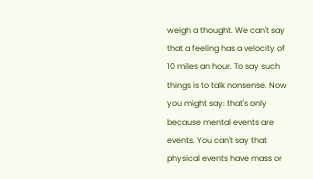weigh a thought. We can't say that a feeling has a velocity of 10 miles an hour. To say such things is to talk nonsense. Now you might say: that's only because mental events are events. You can't say that physical events have mass or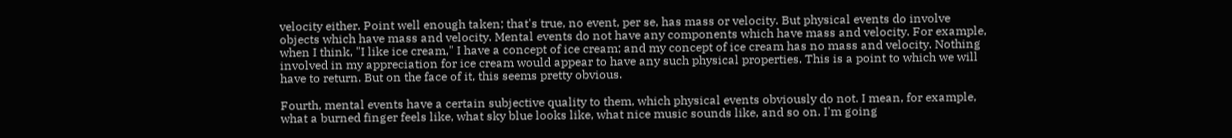velocity either. Point well enough taken; that's true, no event, per se, has mass or velocity. But physical events do involve objects which have mass and velocity. Mental events do not have any components which have mass and velocity. For example, when I think, "I like ice cream," I have a concept of ice cream; and my concept of ice cream has no mass and velocity. Nothing involved in my appreciation for ice cream would appear to have any such physical properties. This is a point to which we will have to return. But on the face of it, this seems pretty obvious.

Fourth, mental events have a certain subjective quality to them, which physical events obviously do not. I mean, for example, what a burned finger feels like, what sky blue looks like, what nice music sounds like, and so on. I'm going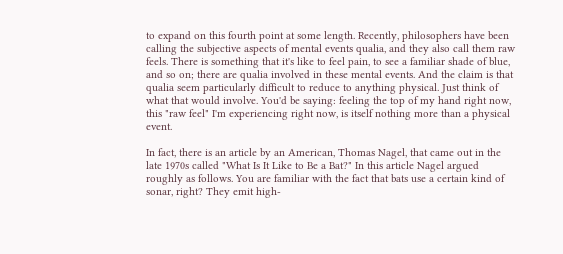to expand on this fourth point at some length. Recently, philosophers have been calling the subjective aspects of mental events qualia, and they also call them raw feels. There is something that it's like to feel pain, to see a familiar shade of blue, and so on; there are qualia involved in these mental events. And the claim is that qualia seem particularly difficult to reduce to anything physical. Just think of what that would involve. You'd be saying: feeling the top of my hand right now, this "raw feel" I'm experiencing right now, is itself nothing more than a physical event.

In fact, there is an article by an American, Thomas Nagel, that came out in the late 1970s called "What Is It Like to Be a Bat?" In this article Nagel argued roughly as follows. You are familiar with the fact that bats use a certain kind of sonar, right? They emit high-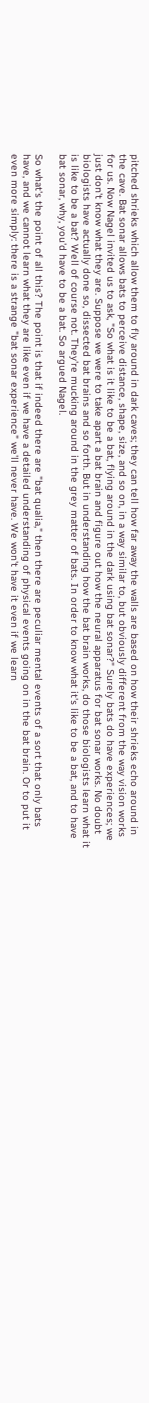pitched shrieks which allow them to fly around in dark caves; they can tell how far away the walls are based on how their shrieks echo around in the cave. Bat sonar allows bats to perceive distance, shape, size, and so on, in a way similar to, but obviously different from the way vision works for us. Now Nagel invited us to ask, "So what is it like to be a bat, flying around in the dark using bat sonar?" Surely bats do have experiences; we just don't know what they are. Suppose we were to take apart a bat brain and figure out how the neural apparatus for bat sonar works. No doubt biologists have actually done so, dissected bat brains and so forth. But in understanding how the bat brain works, do those biologists learn what it is like to be a bat? Well of course not. They're mucking around in the grey matter of bats. In order to know what it's like to be a bat, and to have bat sonar, why, you'd have to be a bat. So argued Nagel.

So what's the point of all this? The point is that if indeed there are "bat qualia," then there are peculiar mental events of a sort that only bats have, and we cannot learn what they are like even if we have a detailed understanding of physical events going on in the bat brain. Or to put it even more simply: there is a strange "bat sonar experience" we'll never have. We won't have it even if we learn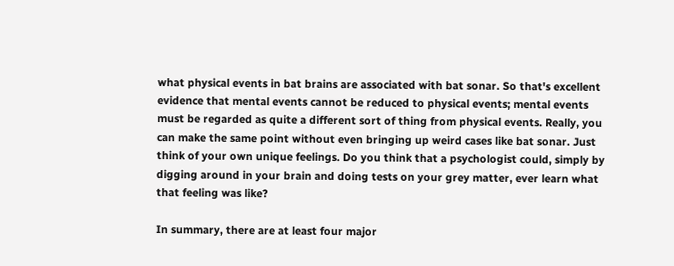what physical events in bat brains are associated with bat sonar. So that's excellent evidence that mental events cannot be reduced to physical events; mental events must be regarded as quite a different sort of thing from physical events. Really, you can make the same point without even bringing up weird cases like bat sonar. Just think of your own unique feelings. Do you think that a psychologist could, simply by digging around in your brain and doing tests on your grey matter, ever learn what that feeling was like?

In summary, there are at least four major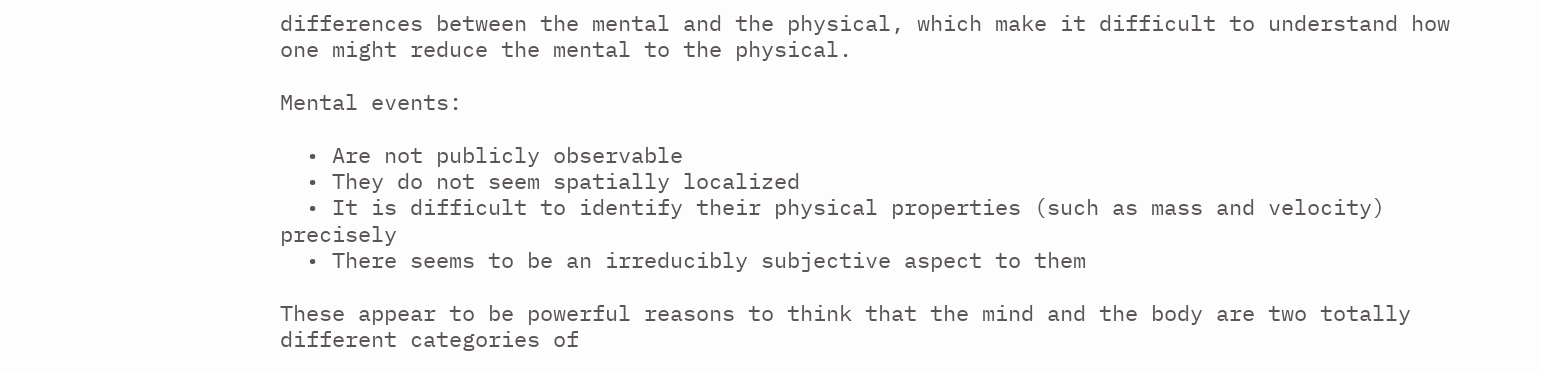differences between the mental and the physical, which make it difficult to understand how one might reduce the mental to the physical.

Mental events:

  • Are not publicly observable
  • They do not seem spatially localized
  • It is difficult to identify their physical properties (such as mass and velocity) precisely
  • There seems to be an irreducibly subjective aspect to them

These appear to be powerful reasons to think that the mind and the body are two totally different categories of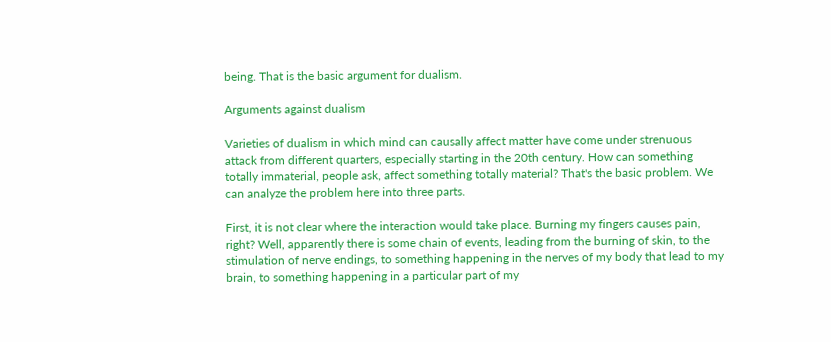being. That is the basic argument for dualism.

Arguments against dualism

Varieties of dualism in which mind can causally affect matter have come under strenuous attack from different quarters, especially starting in the 20th century. How can something totally immaterial, people ask, affect something totally material? That's the basic problem. We can analyze the problem here into three parts.

First, it is not clear where the interaction would take place. Burning my fingers causes pain, right? Well, apparently there is some chain of events, leading from the burning of skin, to the stimulation of nerve endings, to something happening in the nerves of my body that lead to my brain, to something happening in a particular part of my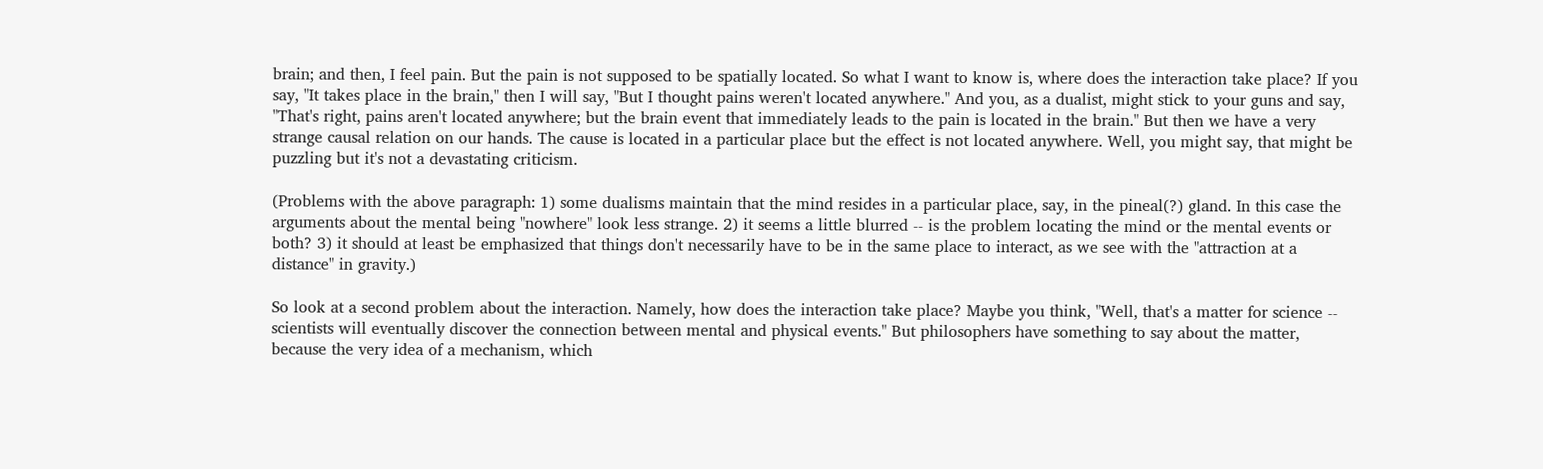brain; and then, I feel pain. But the pain is not supposed to be spatially located. So what I want to know is, where does the interaction take place? If you say, "It takes place in the brain," then I will say, "But I thought pains weren't located anywhere." And you, as a dualist, might stick to your guns and say, "That's right, pains aren't located anywhere; but the brain event that immediately leads to the pain is located in the brain." But then we have a very strange causal relation on our hands. The cause is located in a particular place but the effect is not located anywhere. Well, you might say, that might be puzzling but it's not a devastating criticism.

(Problems with the above paragraph: 1) some dualisms maintain that the mind resides in a particular place, say, in the pineal(?) gland. In this case the arguments about the mental being "nowhere" look less strange. 2) it seems a little blurred -- is the problem locating the mind or the mental events or both? 3) it should at least be emphasized that things don't necessarily have to be in the same place to interact, as we see with the "attraction at a distance" in gravity.)

So look at a second problem about the interaction. Namely, how does the interaction take place? Maybe you think, "Well, that's a matter for science -- scientists will eventually discover the connection between mental and physical events." But philosophers have something to say about the matter, because the very idea of a mechanism, which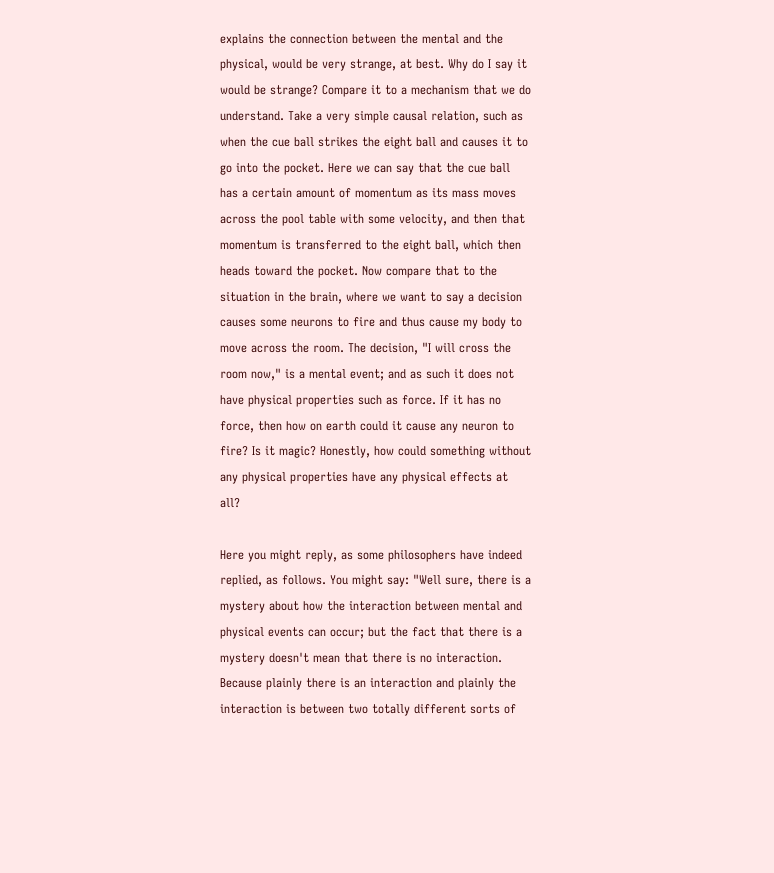explains the connection between the mental and the physical, would be very strange, at best. Why do I say it would be strange? Compare it to a mechanism that we do understand. Take a very simple causal relation, such as when the cue ball strikes the eight ball and causes it to go into the pocket. Here we can say that the cue ball has a certain amount of momentum as its mass moves across the pool table with some velocity, and then that momentum is transferred to the eight ball, which then heads toward the pocket. Now compare that to the situation in the brain, where we want to say a decision causes some neurons to fire and thus cause my body to move across the room. The decision, "I will cross the room now," is a mental event; and as such it does not have physical properties such as force. If it has no force, then how on earth could it cause any neuron to fire? Is it magic? Honestly, how could something without any physical properties have any physical effects at all?

Here you might reply, as some philosophers have indeed replied, as follows. You might say: "Well sure, there is a mystery about how the interaction between mental and physical events can occur; but the fact that there is a mystery doesn't mean that there is no interaction. Because plainly there is an interaction and plainly the interaction is between two totally different sorts of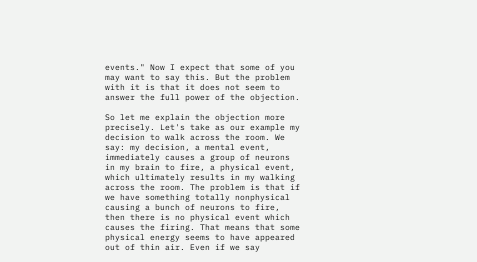events." Now I expect that some of you may want to say this. But the problem with it is that it does not seem to answer the full power of the objection.

So let me explain the objection more precisely. Let's take as our example my decision to walk across the room. We say: my decision, a mental event, immediately causes a group of neurons in my brain to fire, a physical event, which ultimately results in my walking across the room. The problem is that if we have something totally nonphysical causing a bunch of neurons to fire, then there is no physical event which causes the firing. That means that some physical energy seems to have appeared out of thin air. Even if we say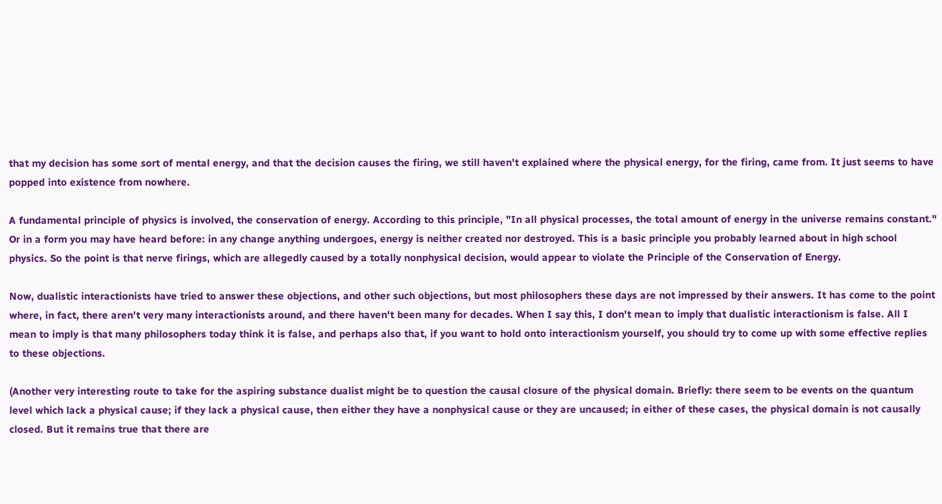that my decision has some sort of mental energy, and that the decision causes the firing, we still haven't explained where the physical energy, for the firing, came from. It just seems to have popped into existence from nowhere.

A fundamental principle of physics is involved, the conservation of energy. According to this principle, "In all physical processes, the total amount of energy in the universe remains constant." Or in a form you may have heard before: in any change anything undergoes, energy is neither created nor destroyed. This is a basic principle you probably learned about in high school physics. So the point is that nerve firings, which are allegedly caused by a totally nonphysical decision, would appear to violate the Principle of the Conservation of Energy.

Now, dualistic interactionists have tried to answer these objections, and other such objections, but most philosophers these days are not impressed by their answers. It has come to the point where, in fact, there aren't very many interactionists around, and there haven't been many for decades. When I say this, I don't mean to imply that dualistic interactionism is false. All I mean to imply is that many philosophers today think it is false, and perhaps also that, if you want to hold onto interactionism yourself, you should try to come up with some effective replies to these objections.

(Another very interesting route to take for the aspiring substance dualist might be to question the causal closure of the physical domain. Briefly: there seem to be events on the quantum level which lack a physical cause; if they lack a physical cause, then either they have a nonphysical cause or they are uncaused; in either of these cases, the physical domain is not causally closed. But it remains true that there are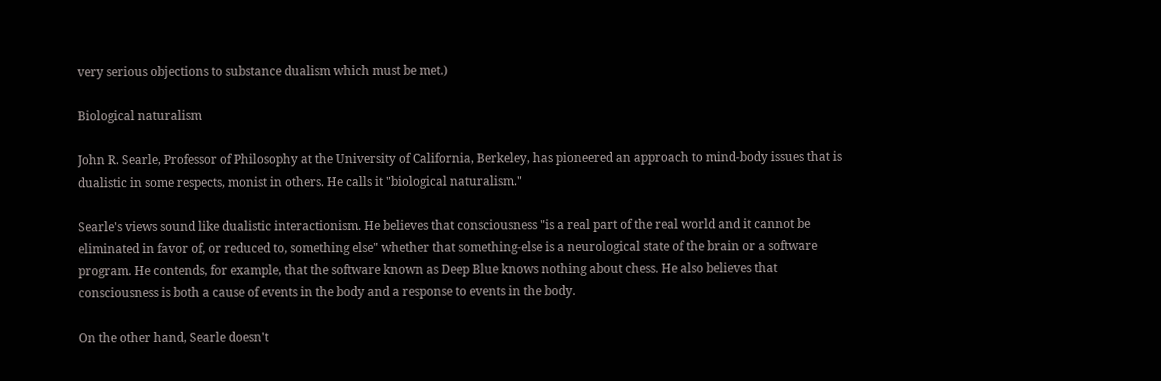very serious objections to substance dualism which must be met.)

Biological naturalism

John R. Searle, Professor of Philosophy at the University of California, Berkeley, has pioneered an approach to mind-body issues that is dualistic in some respects, monist in others. He calls it "biological naturalism."

Searle's views sound like dualistic interactionism. He believes that consciousness "is a real part of the real world and it cannot be eliminated in favor of, or reduced to, something else" whether that something-else is a neurological state of the brain or a software program. He contends, for example, that the software known as Deep Blue knows nothing about chess. He also believes that consciousness is both a cause of events in the body and a response to events in the body.

On the other hand, Searle doesn't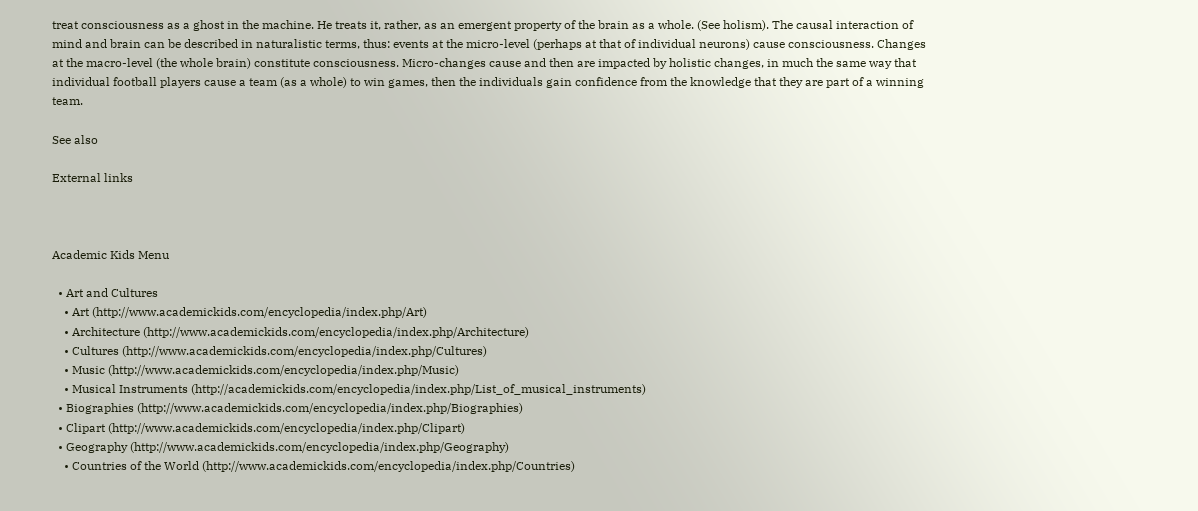treat consciousness as a ghost in the machine. He treats it, rather, as an emergent property of the brain as a whole. (See holism). The causal interaction of mind and brain can be described in naturalistic terms, thus: events at the micro-level (perhaps at that of individual neurons) cause consciousness. Changes at the macro-level (the whole brain) constitute consciousness. Micro-changes cause and then are impacted by holistic changes, in much the same way that individual football players cause a team (as a whole) to win games, then the individuals gain confidence from the knowledge that they are part of a winning team.

See also

External links



Academic Kids Menu

  • Art and Cultures
    • Art (http://www.academickids.com/encyclopedia/index.php/Art)
    • Architecture (http://www.academickids.com/encyclopedia/index.php/Architecture)
    • Cultures (http://www.academickids.com/encyclopedia/index.php/Cultures)
    • Music (http://www.academickids.com/encyclopedia/index.php/Music)
    • Musical Instruments (http://academickids.com/encyclopedia/index.php/List_of_musical_instruments)
  • Biographies (http://www.academickids.com/encyclopedia/index.php/Biographies)
  • Clipart (http://www.academickids.com/encyclopedia/index.php/Clipart)
  • Geography (http://www.academickids.com/encyclopedia/index.php/Geography)
    • Countries of the World (http://www.academickids.com/encyclopedia/index.php/Countries)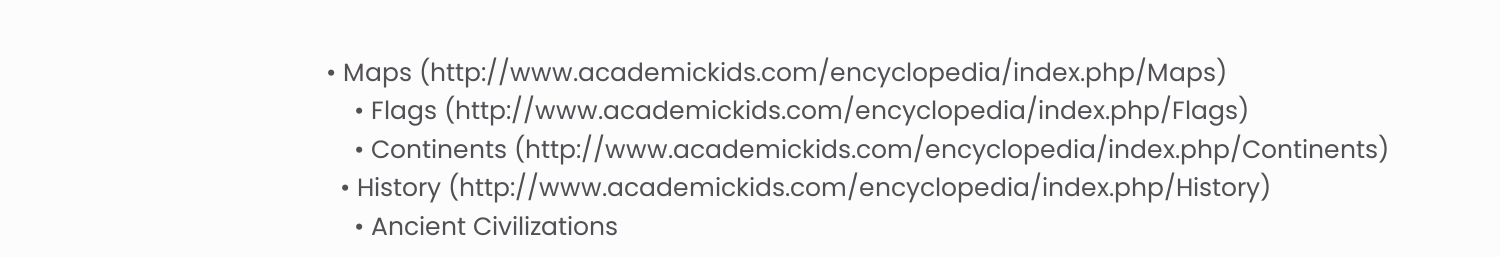• Maps (http://www.academickids.com/encyclopedia/index.php/Maps)
    • Flags (http://www.academickids.com/encyclopedia/index.php/Flags)
    • Continents (http://www.academickids.com/encyclopedia/index.php/Continents)
  • History (http://www.academickids.com/encyclopedia/index.php/History)
    • Ancient Civilizations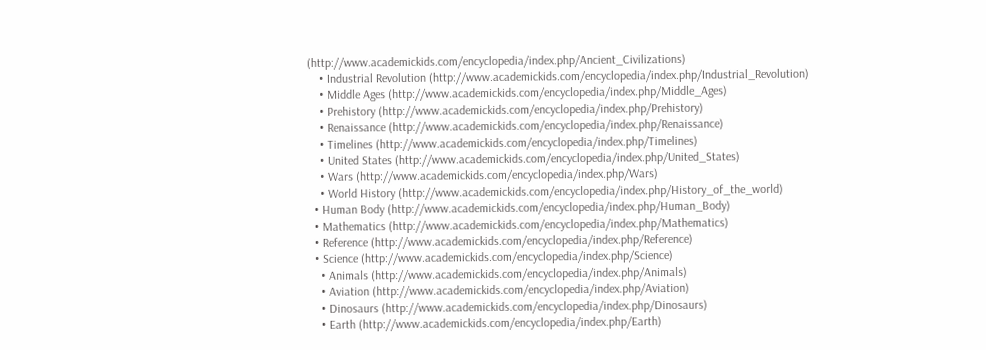(http://www.academickids.com/encyclopedia/index.php/Ancient_Civilizations)
    • Industrial Revolution (http://www.academickids.com/encyclopedia/index.php/Industrial_Revolution)
    • Middle Ages (http://www.academickids.com/encyclopedia/index.php/Middle_Ages)
    • Prehistory (http://www.academickids.com/encyclopedia/index.php/Prehistory)
    • Renaissance (http://www.academickids.com/encyclopedia/index.php/Renaissance)
    • Timelines (http://www.academickids.com/encyclopedia/index.php/Timelines)
    • United States (http://www.academickids.com/encyclopedia/index.php/United_States)
    • Wars (http://www.academickids.com/encyclopedia/index.php/Wars)
    • World History (http://www.academickids.com/encyclopedia/index.php/History_of_the_world)
  • Human Body (http://www.academickids.com/encyclopedia/index.php/Human_Body)
  • Mathematics (http://www.academickids.com/encyclopedia/index.php/Mathematics)
  • Reference (http://www.academickids.com/encyclopedia/index.php/Reference)
  • Science (http://www.academickids.com/encyclopedia/index.php/Science)
    • Animals (http://www.academickids.com/encyclopedia/index.php/Animals)
    • Aviation (http://www.academickids.com/encyclopedia/index.php/Aviation)
    • Dinosaurs (http://www.academickids.com/encyclopedia/index.php/Dinosaurs)
    • Earth (http://www.academickids.com/encyclopedia/index.php/Earth)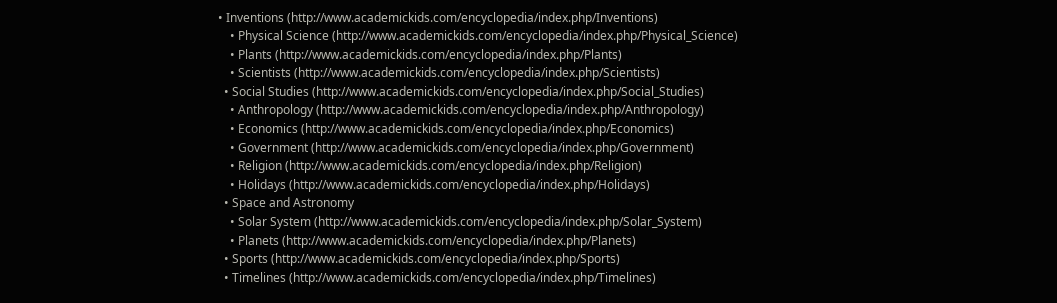• Inventions (http://www.academickids.com/encyclopedia/index.php/Inventions)
    • Physical Science (http://www.academickids.com/encyclopedia/index.php/Physical_Science)
    • Plants (http://www.academickids.com/encyclopedia/index.php/Plants)
    • Scientists (http://www.academickids.com/encyclopedia/index.php/Scientists)
  • Social Studies (http://www.academickids.com/encyclopedia/index.php/Social_Studies)
    • Anthropology (http://www.academickids.com/encyclopedia/index.php/Anthropology)
    • Economics (http://www.academickids.com/encyclopedia/index.php/Economics)
    • Government (http://www.academickids.com/encyclopedia/index.php/Government)
    • Religion (http://www.academickids.com/encyclopedia/index.php/Religion)
    • Holidays (http://www.academickids.com/encyclopedia/index.php/Holidays)
  • Space and Astronomy
    • Solar System (http://www.academickids.com/encyclopedia/index.php/Solar_System)
    • Planets (http://www.academickids.com/encyclopedia/index.php/Planets)
  • Sports (http://www.academickids.com/encyclopedia/index.php/Sports)
  • Timelines (http://www.academickids.com/encyclopedia/index.php/Timelines)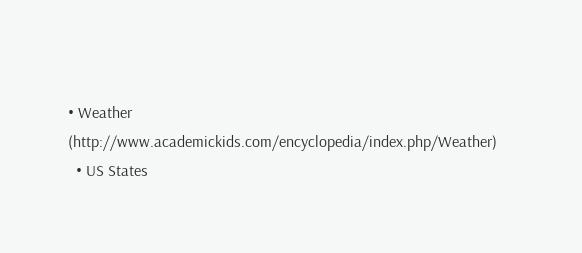• Weather (http://www.academickids.com/encyclopedia/index.php/Weather)
  • US States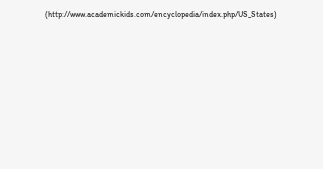(http://www.academickids.com/encyclopedia/index.php/US_States)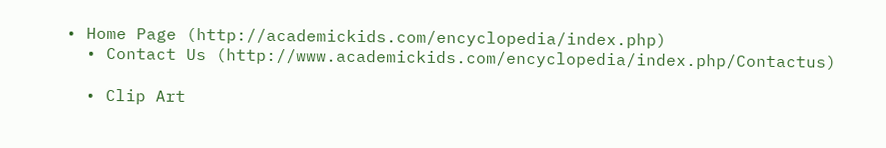• Home Page (http://academickids.com/encyclopedia/index.php)
  • Contact Us (http://www.academickids.com/encyclopedia/index.php/Contactus)

  • Clip Art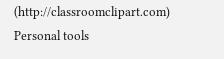(http://classroomclipart.com)
Personal tools